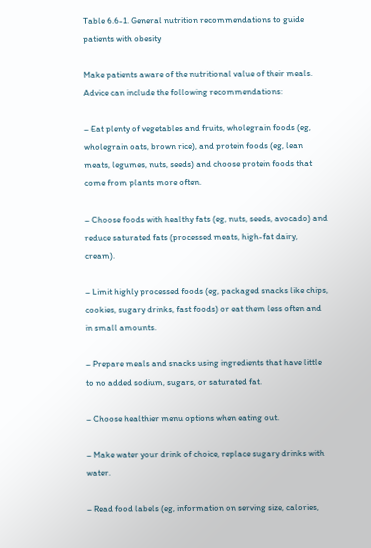Table 6.6-1. General nutrition recommendations to guide patients with obesity

Make patients aware of the nutritional value of their meals. Advice can include the following recommendations:

– Eat plenty of vegetables and fruits, wholegrain foods (eg, wholegrain oats, brown rice), and protein foods (eg, lean meats, legumes, nuts, seeds) and choose protein foods that come from plants more often.

– Choose foods with healthy fats (eg, nuts, seeds, avocado) and reduce saturated fats (processed meats, high-fat dairy, cream).

– Limit highly processed foods (eg, packaged snacks like chips, cookies, sugary drinks, fast foods) or eat them less often and in small amounts.

– Prepare meals and snacks using ingredients that have little to no added sodium, sugars, or saturated fat.

– Choose healthier menu options when eating out.

– Make water your drink of choice, replace sugary drinks with water.

– Read food labels (eg, information on serving size, calories,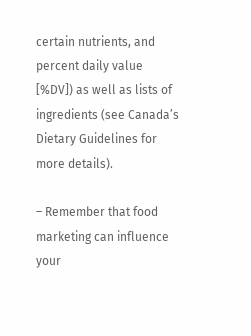certain nutrients, and percent daily value [%DV]) as well as lists of ingredients (see Canada’s Dietary Guidelines for more details).

– Remember that food marketing can influence your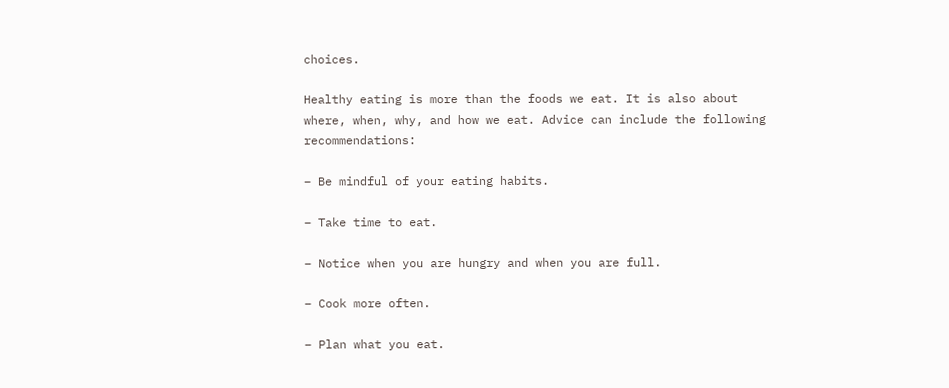choices.

Healthy eating is more than the foods we eat. It is also about where, when, why, and how we eat. Advice can include the following recommendations:

– Be mindful of your eating habits.

– Take time to eat.

– Notice when you are hungry and when you are full.

– Cook more often.

– Plan what you eat.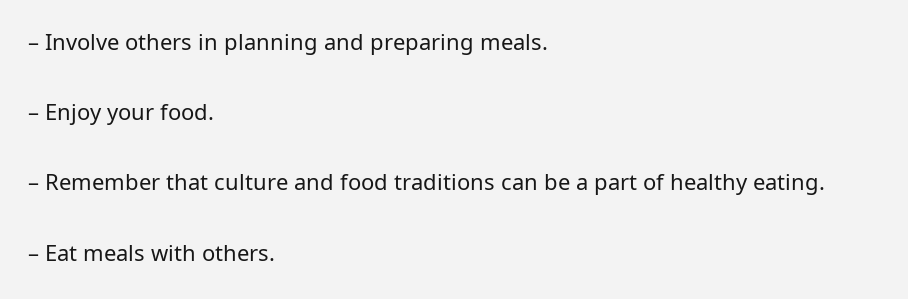– Involve others in planning and preparing meals.

– Enjoy your food.

– Remember that culture and food traditions can be a part of healthy eating.

– Eat meals with others.